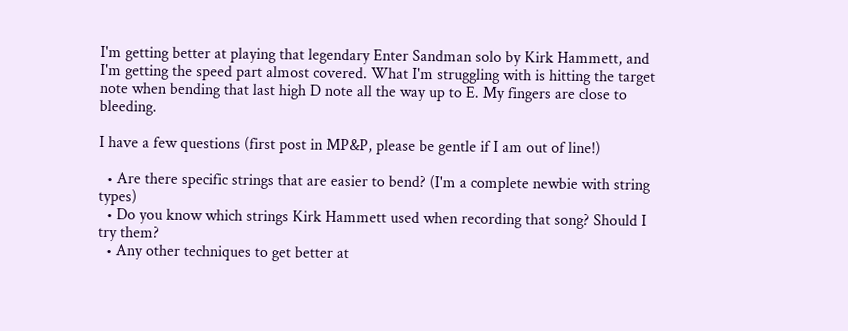I'm getting better at playing that legendary Enter Sandman solo by Kirk Hammett, and I'm getting the speed part almost covered. What I'm struggling with is hitting the target note when bending that last high D note all the way up to E. My fingers are close to bleeding.

I have a few questions (first post in MP&P, please be gentle if I am out of line!)

  • Are there specific strings that are easier to bend? (I'm a complete newbie with string types)
  • Do you know which strings Kirk Hammett used when recording that song? Should I try them?
  • Any other techniques to get better at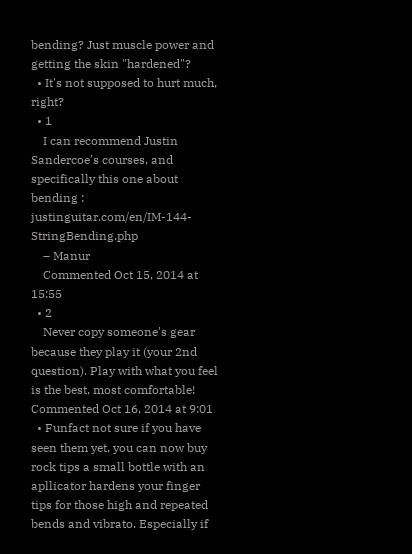bending? Just muscle power and getting the skin "hardened"?
  • It's not supposed to hurt much, right?
  • 1
    I can recommend Justin Sandercoe's courses, and specifically this one about bending : justinguitar.com/en/IM-144-StringBending.php
    – Manur
    Commented Oct 15, 2014 at 15:55
  • 2
    Never copy someone's gear because they play it (your 2nd question). Play with what you feel is the best, most comfortable! Commented Oct 16, 2014 at 9:01
  • Funfact not sure if you have seen them yet, you can now buy rock tips a small bottle with an apllicator hardens your finger tips for those high and repeated bends and vibrato. Especially if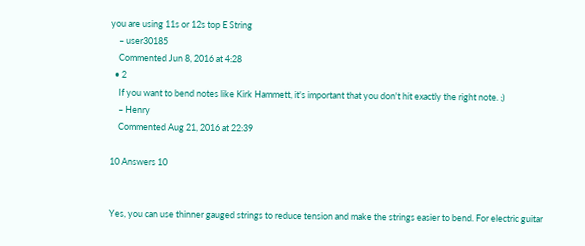you are using 11s or 12s top E String
    – user30185
    Commented Jun 8, 2016 at 4:28
  • 2
    If you want to bend notes like Kirk Hammett, it's important that you don't hit exactly the right note. ;)
    – Henry
    Commented Aug 21, 2016 at 22:39

10 Answers 10


Yes, you can use thinner gauged strings to reduce tension and make the strings easier to bend. For electric guitar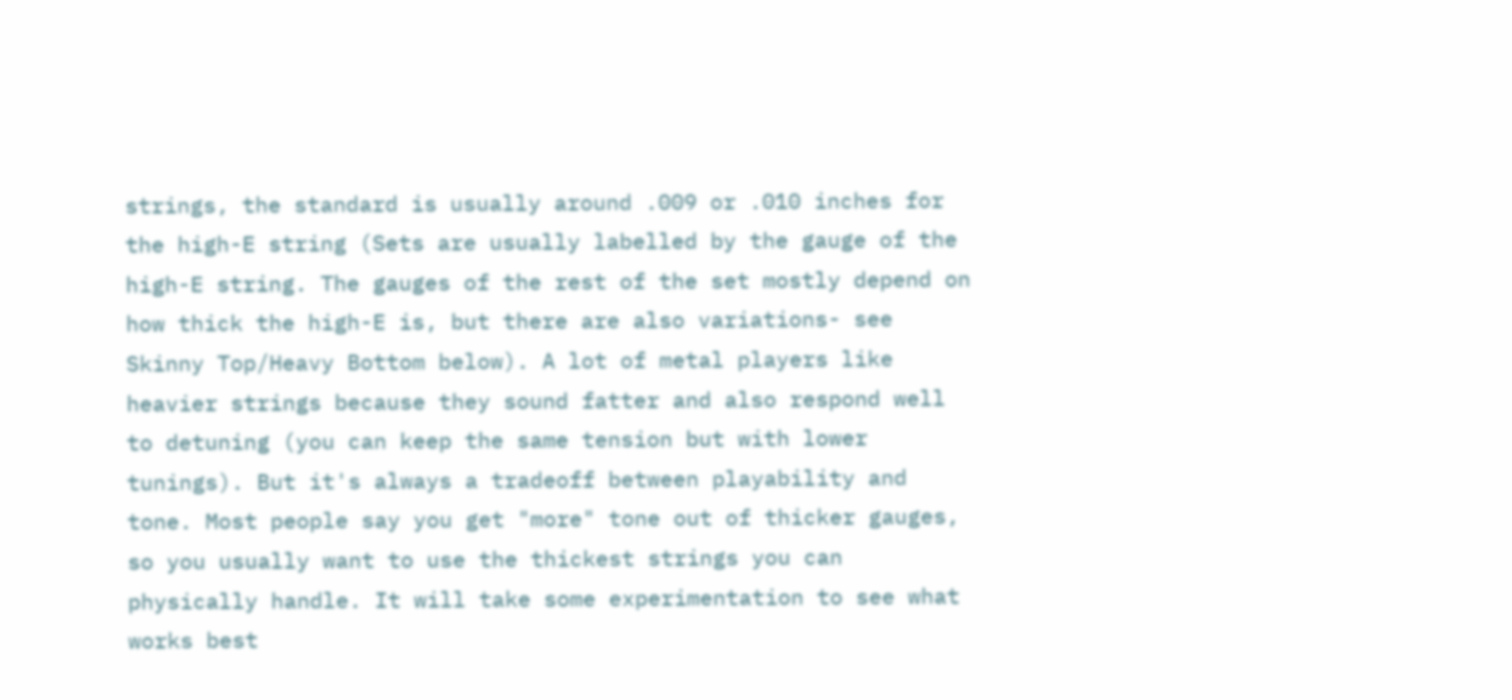strings, the standard is usually around .009 or .010 inches for the high-E string (Sets are usually labelled by the gauge of the high-E string. The gauges of the rest of the set mostly depend on how thick the high-E is, but there are also variations- see Skinny Top/Heavy Bottom below). A lot of metal players like heavier strings because they sound fatter and also respond well to detuning (you can keep the same tension but with lower tunings). But it's always a tradeoff between playability and tone. Most people say you get "more" tone out of thicker gauges, so you usually want to use the thickest strings you can physically handle. It will take some experimentation to see what works best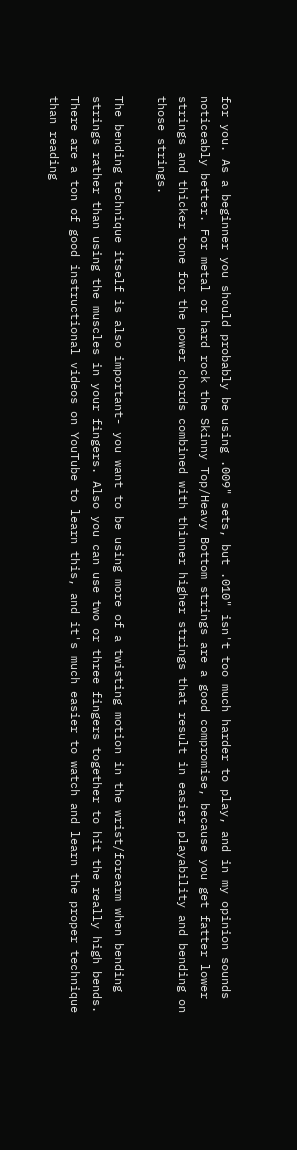for you. As a beginner you should probably be using .009" sets, but .010" isn't too much harder to play, and in my opinion sounds noticeably better. For metal or hard rock the Skinny Top/Heavy Bottom strings are a good compromise, because you get fatter lower strings and thicker tone for the power chords combined with thinner higher strings that result in easier playability and bending on those strings.

The bending technique itself is also important- you want to be using more of a twisting motion in the wrist/forearm when bending strings rather than using the muscles in your fingers. Also you can use two or three fingers together to hit the really high bends. There are a ton of good instructional videos on YouTube to learn this, and it's much easier to watch and learn the proper technique than reading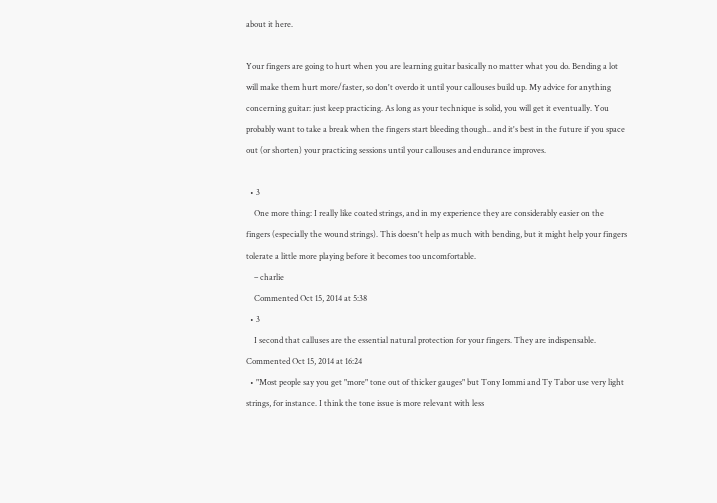about it here.

Your fingers are going to hurt when you are learning guitar basically no matter what you do. Bending a lot will make them hurt more/faster, so don't overdo it until your callouses build up. My advice for anything concerning guitar: just keep practicing. As long as your technique is solid, you will get it eventually. You probably want to take a break when the fingers start bleeding though.. and it's best in the future if you space out (or shorten) your practicing sessions until your callouses and endurance improves.

  • 3
    One more thing: I really like coated strings, and in my experience they are considerably easier on the fingers (especially the wound strings). This doesn't help as much with bending, but it might help your fingers tolerate a little more playing before it becomes too uncomfortable.
    – charlie
    Commented Oct 15, 2014 at 5:38
  • 3
    I second that calluses are the essential natural protection for your fingers. They are indispensable. Commented Oct 15, 2014 at 16:24
  • "Most people say you get "more" tone out of thicker gauges" but Tony Iommi and Ty Tabor use very light strings, for instance. I think the tone issue is more relevant with less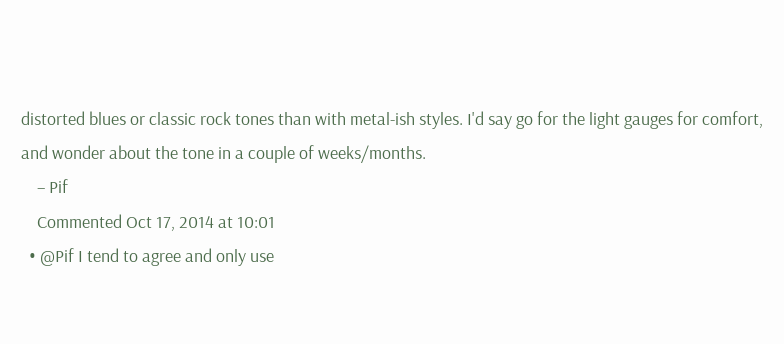distorted blues or classic rock tones than with metal-ish styles. I'd say go for the light gauges for comfort, and wonder about the tone in a couple of weeks/months.
    – Pif
    Commented Oct 17, 2014 at 10:01
  • @Pif I tend to agree and only use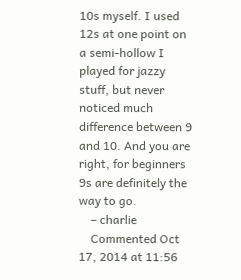10s myself. I used 12s at one point on a semi-hollow I played for jazzy stuff, but never noticed much difference between 9 and 10. And you are right, for beginners 9s are definitely the way to go.
    – charlie
    Commented Oct 17, 2014 at 11:56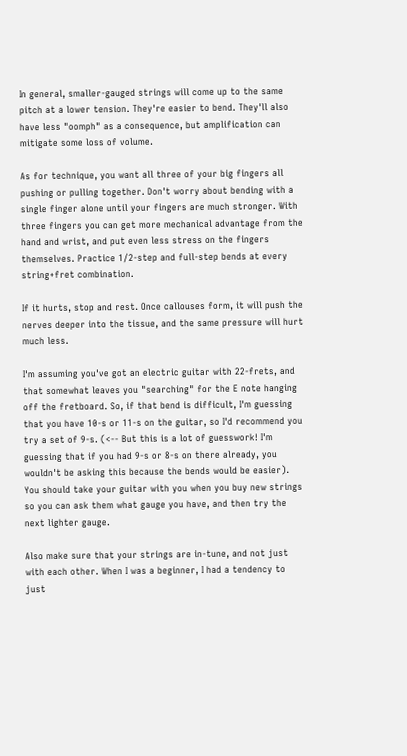In general, smaller-gauged strings will come up to the same pitch at a lower tension. They're easier to bend. They'll also have less "oomph" as a consequence, but amplification can mitigate some loss of volume.

As for technique, you want all three of your big fingers all pushing or pulling together. Don't worry about bending with a single finger alone until your fingers are much stronger. With three fingers you can get more mechanical advantage from the hand and wrist, and put even less stress on the fingers themselves. Practice 1/2-step and full-step bends at every string+fret combination.

If it hurts, stop and rest. Once callouses form, it will push the nerves deeper into the tissue, and the same pressure will hurt much less.

I'm assuming you've got an electric guitar with 22-frets, and that somewhat leaves you "searching" for the E note hanging off the fretboard. So, if that bend is difficult, I'm guessing that you have 10-s or 11-s on the guitar, so I'd recommend you try a set of 9-s. (<-- But this is a lot of guesswork! I'm guessing that if you had 9-s or 8-s on there already, you wouldn't be asking this because the bends would be easier). You should take your guitar with you when you buy new strings so you can ask them what gauge you have, and then try the next lighter gauge.

Also make sure that your strings are in-tune, and not just with each other. When I was a beginner, I had a tendency to just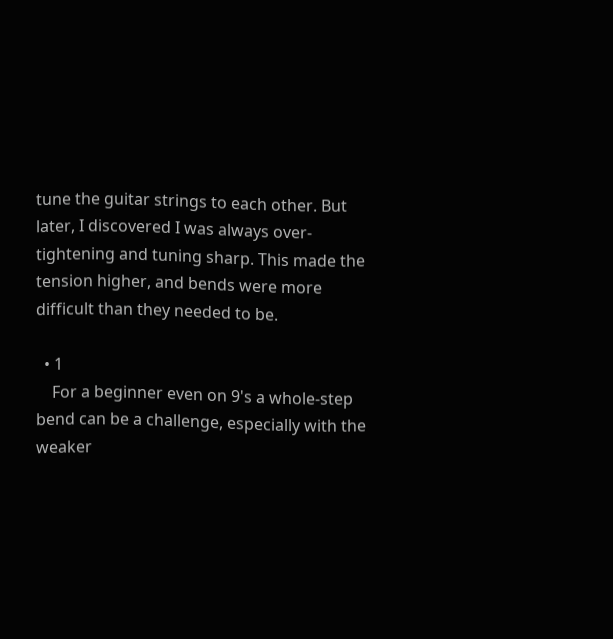tune the guitar strings to each other. But later, I discovered I was always over-tightening and tuning sharp. This made the tension higher, and bends were more difficult than they needed to be.

  • 1
    For a beginner even on 9's a whole-step bend can be a challenge, especially with the weaker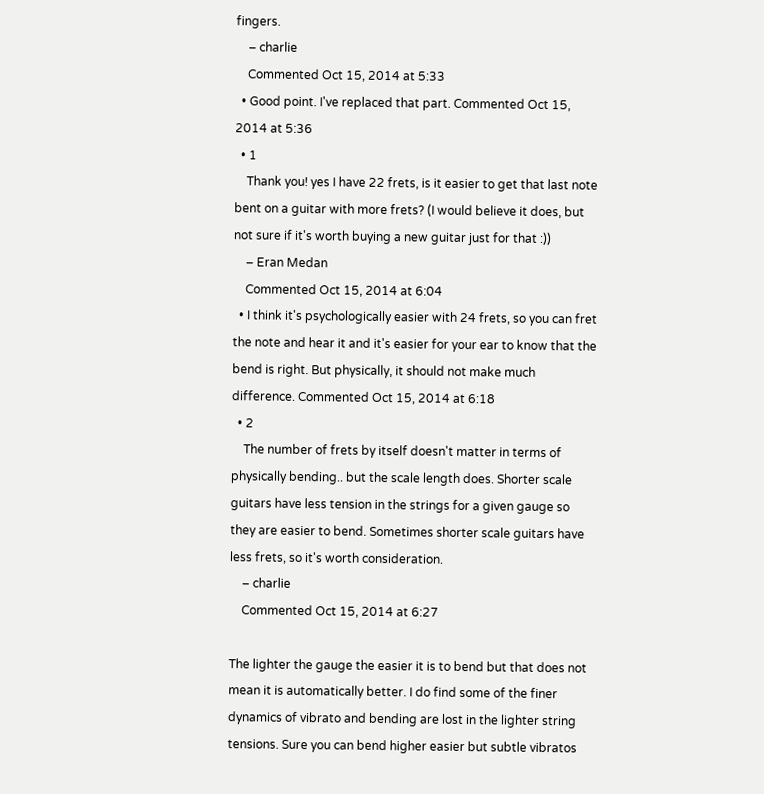fingers.
    – charlie
    Commented Oct 15, 2014 at 5:33
  • Good point. I've replaced that part. Commented Oct 15, 2014 at 5:36
  • 1
    Thank you! yes I have 22 frets, is it easier to get that last note bent on a guitar with more frets? (I would believe it does, but not sure if it's worth buying a new guitar just for that :))
    – Eran Medan
    Commented Oct 15, 2014 at 6:04
  • I think it's psychologically easier with 24 frets, so you can fret the note and hear it and it's easier for your ear to know that the bend is right. But physically, it should not make much difference. Commented Oct 15, 2014 at 6:18
  • 2
    The number of frets by itself doesn't matter in terms of physically bending.. but the scale length does. Shorter scale guitars have less tension in the strings for a given gauge so they are easier to bend. Sometimes shorter scale guitars have less frets, so it's worth consideration.
    – charlie
    Commented Oct 15, 2014 at 6:27

The lighter the gauge the easier it is to bend but that does not mean it is automatically better. I do find some of the finer dynamics of vibrato and bending are lost in the lighter string tensions. Sure you can bend higher easier but subtle vibratos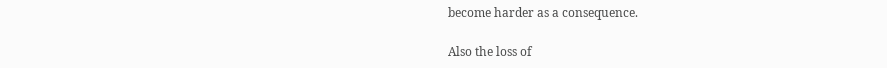become harder as a consequence.

Also the loss of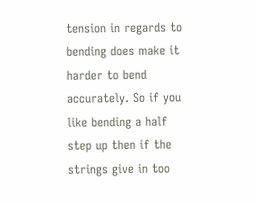tension in regards to bending does make it harder to bend accurately. So if you like bending a half step up then if the strings give in too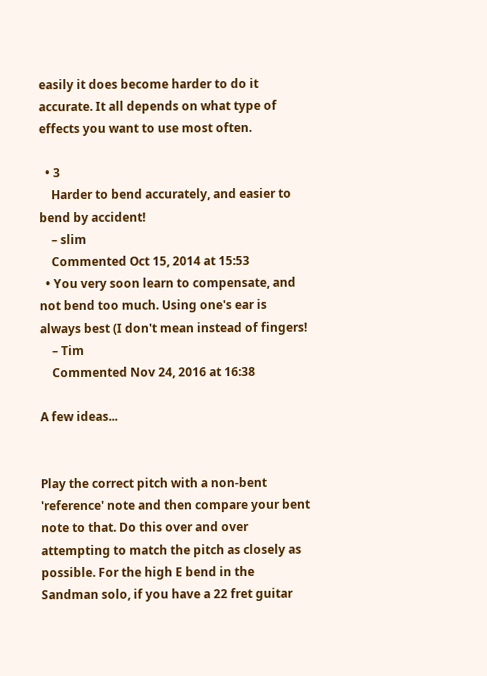easily it does become harder to do it accurate. It all depends on what type of effects you want to use most often.

  • 3
    Harder to bend accurately, and easier to bend by accident!
    – slim
    Commented Oct 15, 2014 at 15:53
  • You very soon learn to compensate, and not bend too much. Using one's ear is always best (I don't mean instead of fingers!
    – Tim
    Commented Nov 24, 2016 at 16:38

A few ideas...


Play the correct pitch with a non-bent 'reference' note and then compare your bent note to that. Do this over and over attempting to match the pitch as closely as possible. For the high E bend in the Sandman solo, if you have a 22 fret guitar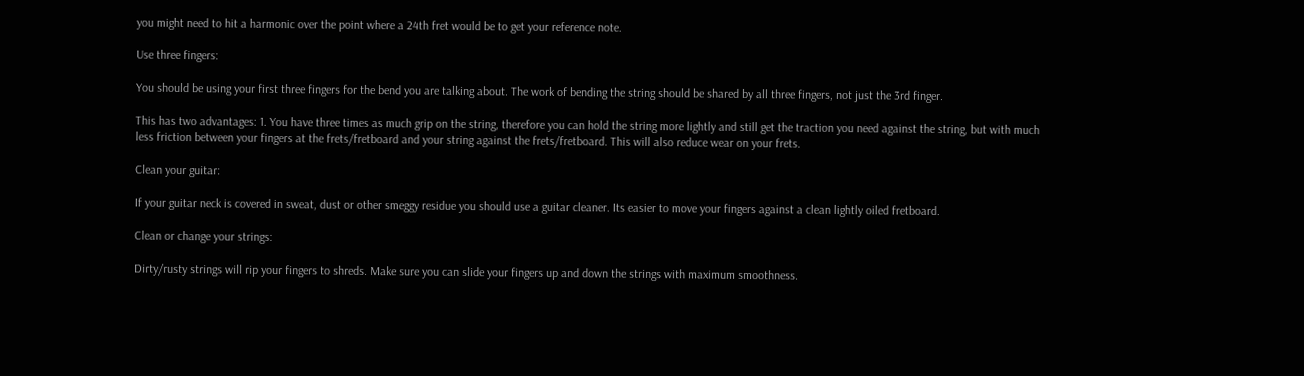you might need to hit a harmonic over the point where a 24th fret would be to get your reference note.

Use three fingers:

You should be using your first three fingers for the bend you are talking about. The work of bending the string should be shared by all three fingers, not just the 3rd finger.

This has two advantages: 1. You have three times as much grip on the string, therefore you can hold the string more lightly and still get the traction you need against the string, but with much less friction between your fingers at the frets/fretboard and your string against the frets/fretboard. This will also reduce wear on your frets.

Clean your guitar:

If your guitar neck is covered in sweat, dust or other smeggy residue you should use a guitar cleaner. Its easier to move your fingers against a clean lightly oiled fretboard.

Clean or change your strings:

Dirty/rusty strings will rip your fingers to shreds. Make sure you can slide your fingers up and down the strings with maximum smoothness.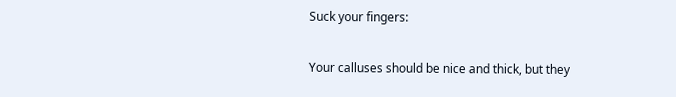Suck your fingers:

Your calluses should be nice and thick, but they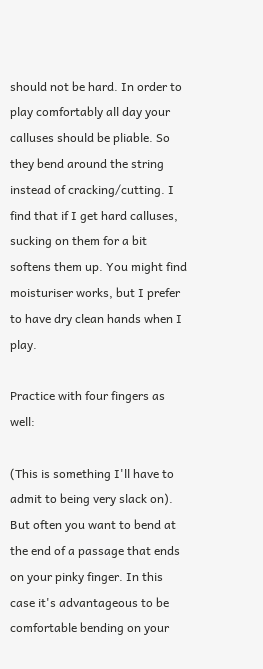should not be hard. In order to play comfortably all day your calluses should be pliable. So they bend around the string instead of cracking/cutting. I find that if I get hard calluses, sucking on them for a bit softens them up. You might find moisturiser works, but I prefer to have dry clean hands when I play.

Practice with four fingers as well:

(This is something I'll have to admit to being very slack on). But often you want to bend at the end of a passage that ends on your pinky finger. In this case it's advantageous to be comfortable bending on your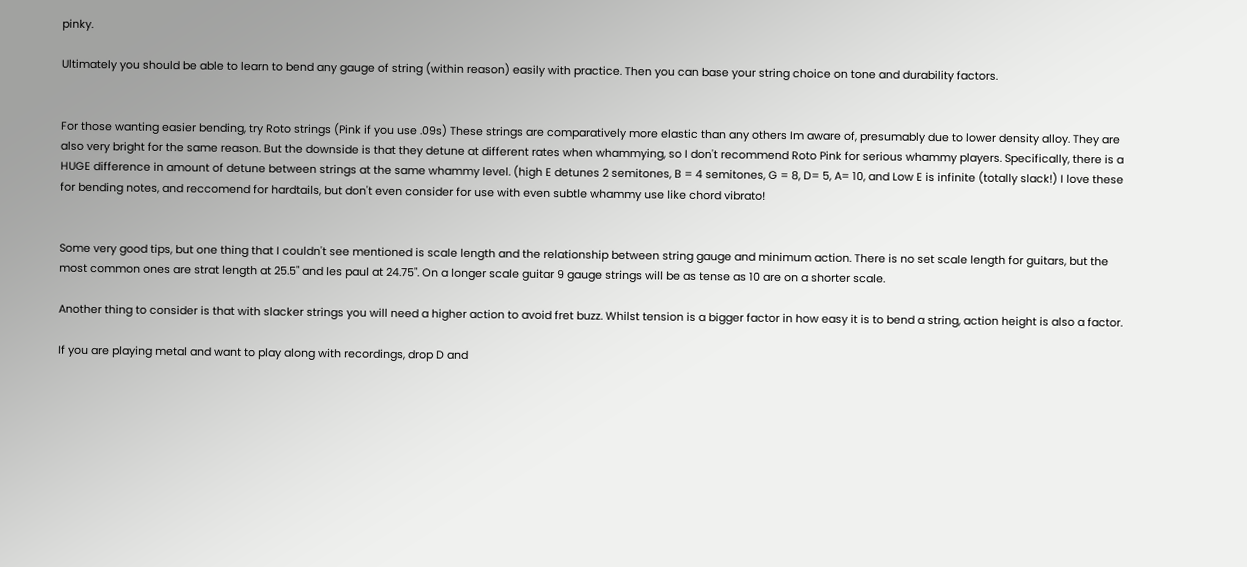pinky.

Ultimately you should be able to learn to bend any gauge of string (within reason) easily with practice. Then you can base your string choice on tone and durability factors.


For those wanting easier bending, try Roto strings (Pink if you use .09s) These strings are comparatively more elastic than any others Im aware of, presumably due to lower density alloy. They are also very bright for the same reason. But the downside is that they detune at different rates when whammying, so I don't recommend Roto Pink for serious whammy players. Specifically, there is a HUGE difference in amount of detune between strings at the same whammy level. (high E detunes 2 semitones, B = 4 semitones, G = 8, D= 5, A= 10, and Low E is infinite (totally slack!) I love these for bending notes, and reccomend for hardtails, but don't even consider for use with even subtle whammy use like chord vibrato!


Some very good tips, but one thing that I couldn't see mentioned is scale length and the relationship between string gauge and minimum action. There is no set scale length for guitars, but the most common ones are strat length at 25.5" and les paul at 24.75". On a longer scale guitar 9 gauge strings will be as tense as 10 are on a shorter scale.

Another thing to consider is that with slacker strings you will need a higher action to avoid fret buzz. Whilst tension is a bigger factor in how easy it is to bend a string, action height is also a factor.

If you are playing metal and want to play along with recordings, drop D and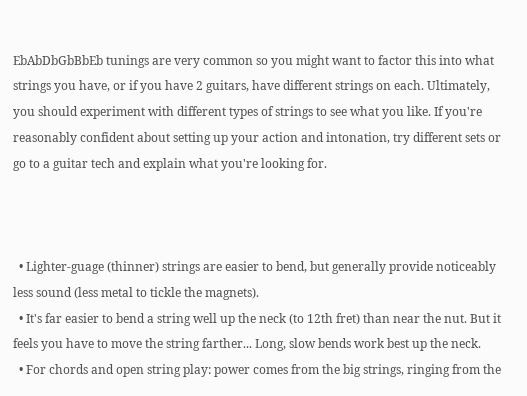EbAbDbGbBbEb tunings are very common so you might want to factor this into what strings you have, or if you have 2 guitars, have different strings on each. Ultimately, you should experiment with different types of strings to see what you like. If you're reasonably confident about setting up your action and intonation, try different sets or go to a guitar tech and explain what you're looking for.



  • Lighter-guage (thinner) strings are easier to bend, but generally provide noticeably less sound (less metal to tickle the magnets).
  • It's far easier to bend a string well up the neck (to 12th fret) than near the nut. But it feels you have to move the string farther... Long, slow bends work best up the neck.
  • For chords and open string play: power comes from the big strings, ringing from the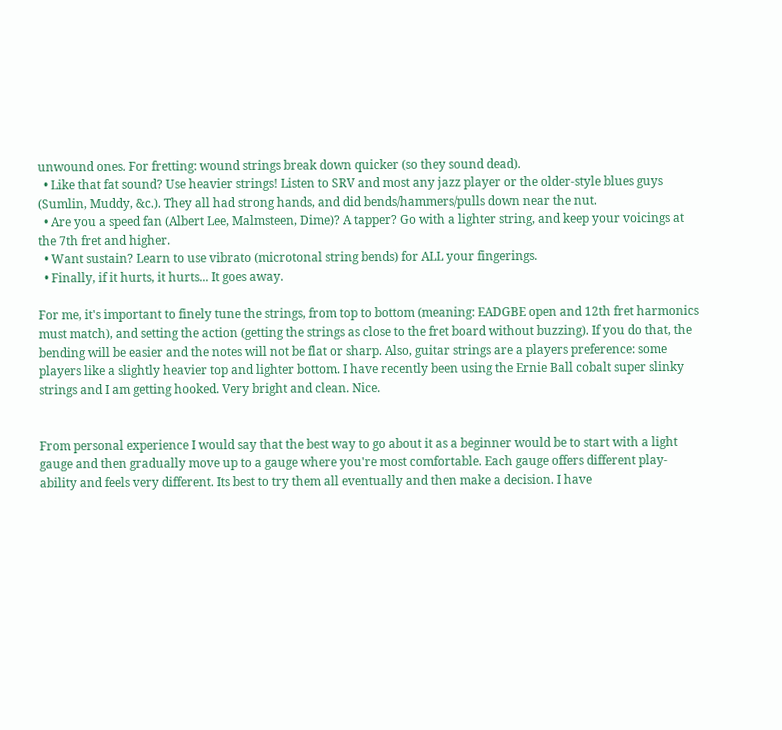unwound ones. For fretting: wound strings break down quicker (so they sound dead).
  • Like that fat sound? Use heavier strings! Listen to SRV and most any jazz player or the older-style blues guys (Sumlin, Muddy, &c.). They all had strong hands, and did bends/hammers/pulls down near the nut.
  • Are you a speed fan (Albert Lee, Malmsteen, Dime)? A tapper? Go with a lighter string, and keep your voicings at the 7th fret and higher.
  • Want sustain? Learn to use vibrato (microtonal string bends) for ALL your fingerings.
  • Finally, if it hurts, it hurts... It goes away.

For me, it's important to finely tune the strings, from top to bottom (meaning: EADGBE open and 12th fret harmonics must match), and setting the action (getting the strings as close to the fret board without buzzing). If you do that, the bending will be easier and the notes will not be flat or sharp. Also, guitar strings are a players preference: some players like a slightly heavier top and lighter bottom. I have recently been using the Ernie Ball cobalt super slinky strings and I am getting hooked. Very bright and clean. Nice.


From personal experience I would say that the best way to go about it as a beginner would be to start with a light gauge and then gradually move up to a gauge where you're most comfortable. Each gauge offers different play-ability and feels very different. Its best to try them all eventually and then make a decision. I have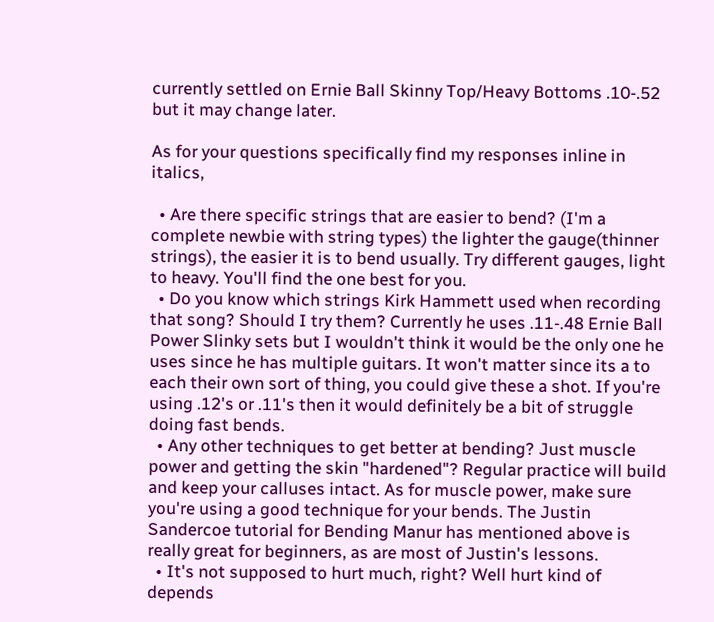currently settled on Ernie Ball Skinny Top/Heavy Bottoms .10-.52 but it may change later.

As for your questions specifically find my responses inline in italics,

  • Are there specific strings that are easier to bend? (I'm a complete newbie with string types) the lighter the gauge(thinner strings), the easier it is to bend usually. Try different gauges, light to heavy. You'll find the one best for you.
  • Do you know which strings Kirk Hammett used when recording that song? Should I try them? Currently he uses .11-.48 Ernie Ball Power Slinky sets but I wouldn't think it would be the only one he uses since he has multiple guitars. It won't matter since its a to each their own sort of thing, you could give these a shot. If you're using .12's or .11's then it would definitely be a bit of struggle doing fast bends.
  • Any other techniques to get better at bending? Just muscle power and getting the skin "hardened"? Regular practice will build and keep your calluses intact. As for muscle power, make sure you're using a good technique for your bends. The Justin Sandercoe tutorial for Bending Manur has mentioned above is really great for beginners, as are most of Justin's lessons.
  • It's not supposed to hurt much, right? Well hurt kind of depends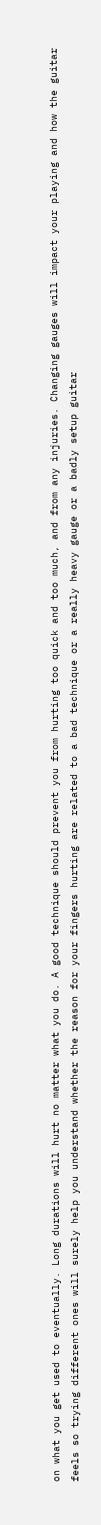on what you get used to eventually. Long durations will hurt no matter what you do. A good technique should prevent you from hurting too quick and too much, and from any injuries. Changing gauges will impact your playing and how the guitar feels so trying different ones will surely help you understand whether the reason for your fingers hurting are related to a bad technique or a really heavy gauge or a badly setup guitar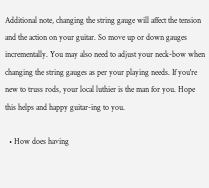Additional note, changing the string gauge will affect the tension and the action on your guitar. So move up or down gauges incrementally. You may also need to adjust your neck-bow when changing the string gauges as per your playing needs. If you're new to truss rods, your local luthier is the man for you. Hope this helps and happy guitar-ing to you.

  • How does having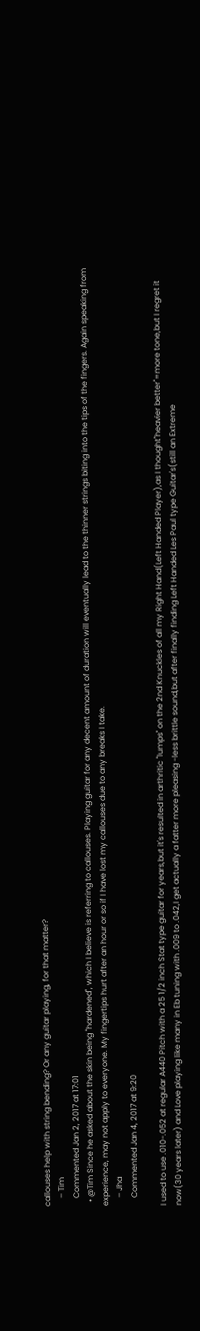callouses help with string bending? Or any guitar playing, for that matter?
    – Tim
    Commented Jan 2, 2017 at 17:01
  • @Tim Since he asked about the skin being "hardened", which I believe is referring to callouses. Playing guitar for any decent amount of duration will eventually lead to the thinner strings biting into the tips of the fingers. Again speaking from experience, may not apply to everyone. My fingertips hurt after an hour or so if I have lost my callouses due to any breaks I take.
    – Jha
    Commented Jan 4, 2017 at 9:20

I used to use .010-.052 at regular A440 Pitch with a 25 1/2 inch Stat type guitar for years,but it's resulted in arthritic "lumps" on the 2nd Knuckles of all my Right Hand(Left Handed Player),as I thought"heavier better"=more tone,but I regret it now(30 years later) and Love playing like many in Eb tuning with .009 to .042,I get actually a fatter more pleasing -less brittle sound,but after finally finding Left Handed Les Paul type Guitar's(still an Extreme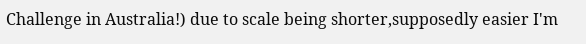Challenge in Australia!) due to scale being shorter,supposedly easier I'm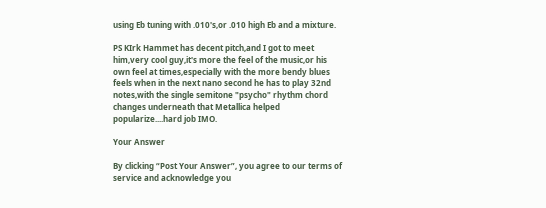using Eb tuning with .010's,or .010 high Eb and a mixture.

PS KIrk Hammet has decent pitch,and I got to meet him,very cool guy,it's more the feel of the music,or his own feel at times,especially with the more bendy blues feels when in the next nano second he has to play 32nd notes,with the single semitone "psycho" rhythm chord changes underneath that Metallica helped popularize....hard job IMO.

Your Answer

By clicking “Post Your Answer”, you agree to our terms of service and acknowledge you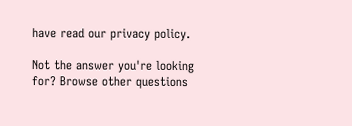have read our privacy policy.

Not the answer you're looking for? Browse other questions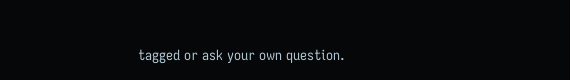tagged or ask your own question.